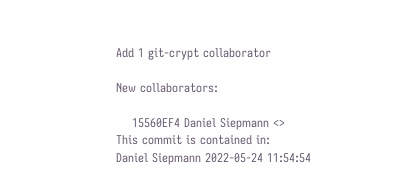Add 1 git-crypt collaborator

New collaborators:

    15560EF4 Daniel Siepmann <>
This commit is contained in:
Daniel Siepmann 2022-05-24 11:54:54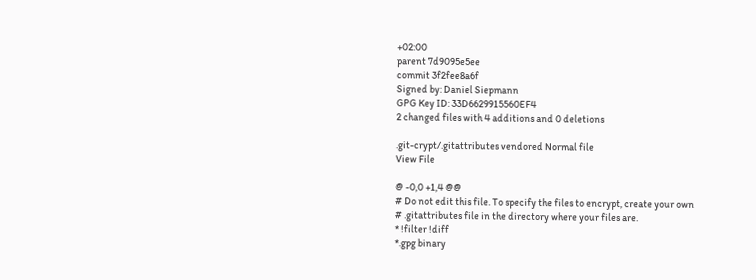+02:00
parent 7d9095e5ee
commit 3f2fee8a6f
Signed by: Daniel Siepmann
GPG Key ID: 33D6629915560EF4
2 changed files with 4 additions and 0 deletions

.git-crypt/.gitattributes vendored Normal file
View File

@ -0,0 +1,4 @@
# Do not edit this file. To specify the files to encrypt, create your own
# .gitattributes file in the directory where your files are.
* !filter !diff
*.gpg binary